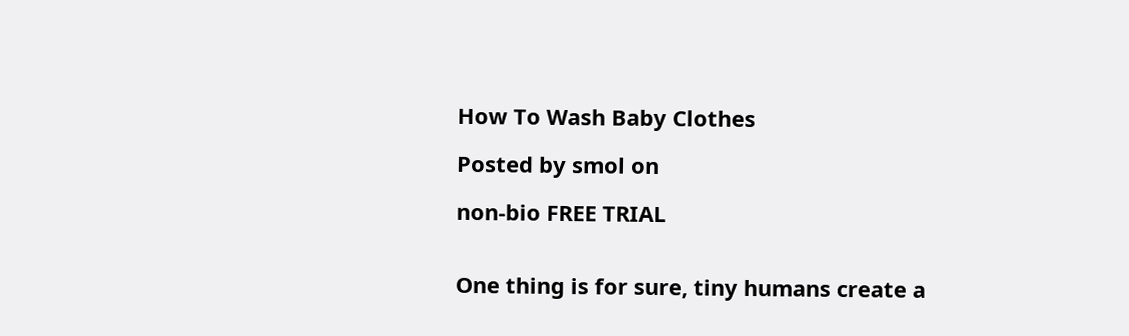How To Wash Baby Clothes

Posted by smol on

non-bio FREE TRIAL


One thing is for sure, tiny humans create a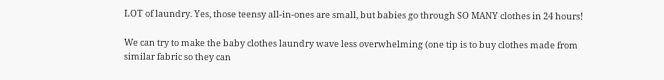LOT of laundry. Yes, those teensy all-in-ones are small, but babies go through SO MANY clothes in 24 hours!

We can try to make the baby clothes laundry wave less overwhelming (one tip is to buy clothes made from similar fabric so they can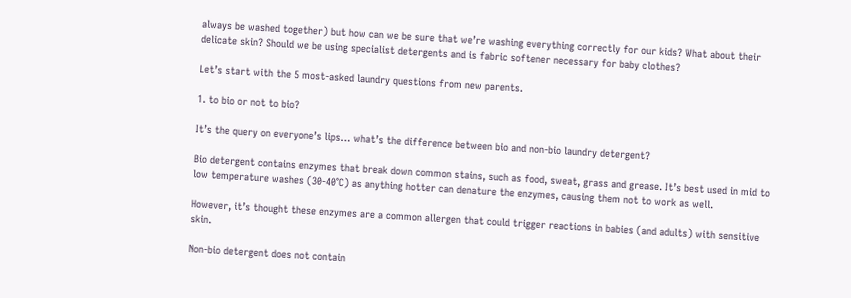always be washed together) but how can we be sure that we’re washing everything correctly for our kids? What about their delicate skin? Should we be using specialist detergents and is fabric softener necessary for baby clothes?

Let’s start with the 5 most-asked laundry questions from new parents.

1. to bio or not to bio?

It’s the query on everyone’s lips… what’s the difference between bio and non-bio laundry detergent?

Bio detergent contains enzymes that break down common stains, such as food, sweat, grass and grease. It’s best used in mid to low temperature washes (30-40°C) as anything hotter can denature the enzymes, causing them not to work as well.

However, it’s thought these enzymes are a common allergen that could trigger reactions in babies (and adults) with sensitive skin.

Non-bio detergent does not contain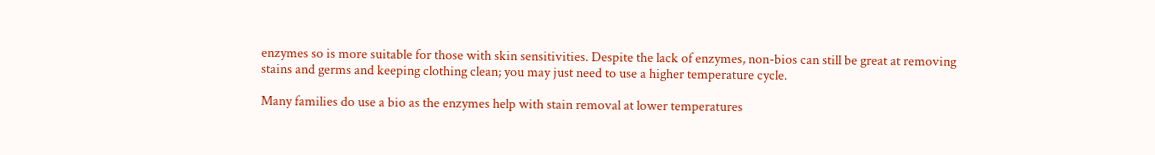enzymes so is more suitable for those with skin sensitivities. Despite the lack of enzymes, non-bios can still be great at removing stains and germs and keeping clothing clean; you may just need to use a higher temperature cycle.

Many families do use a bio as the enzymes help with stain removal at lower temperatures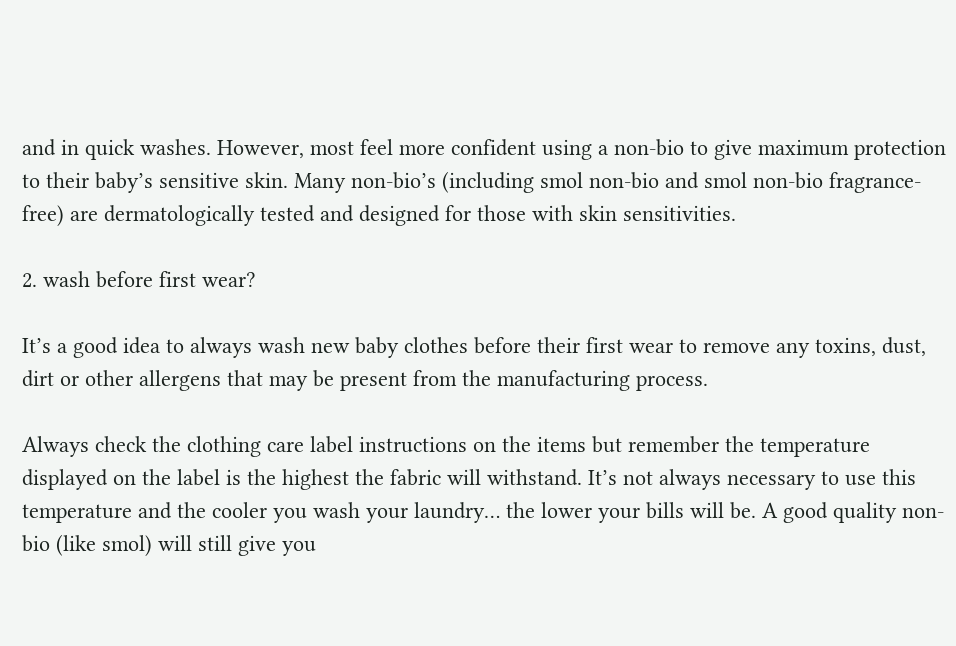and in quick washes. However, most feel more confident using a non-bio to give maximum protection to their baby’s sensitive skin. Many non-bio’s (including smol non-bio and smol non-bio fragrance-free) are dermatologically tested and designed for those with skin sensitivities.

2. wash before first wear?

It’s a good idea to always wash new baby clothes before their first wear to remove any toxins, dust, dirt or other allergens that may be present from the manufacturing process.

Always check the clothing care label instructions on the items but remember the temperature displayed on the label is the highest the fabric will withstand. It’s not always necessary to use this temperature and the cooler you wash your laundry… the lower your bills will be. A good quality non-bio (like smol) will still give you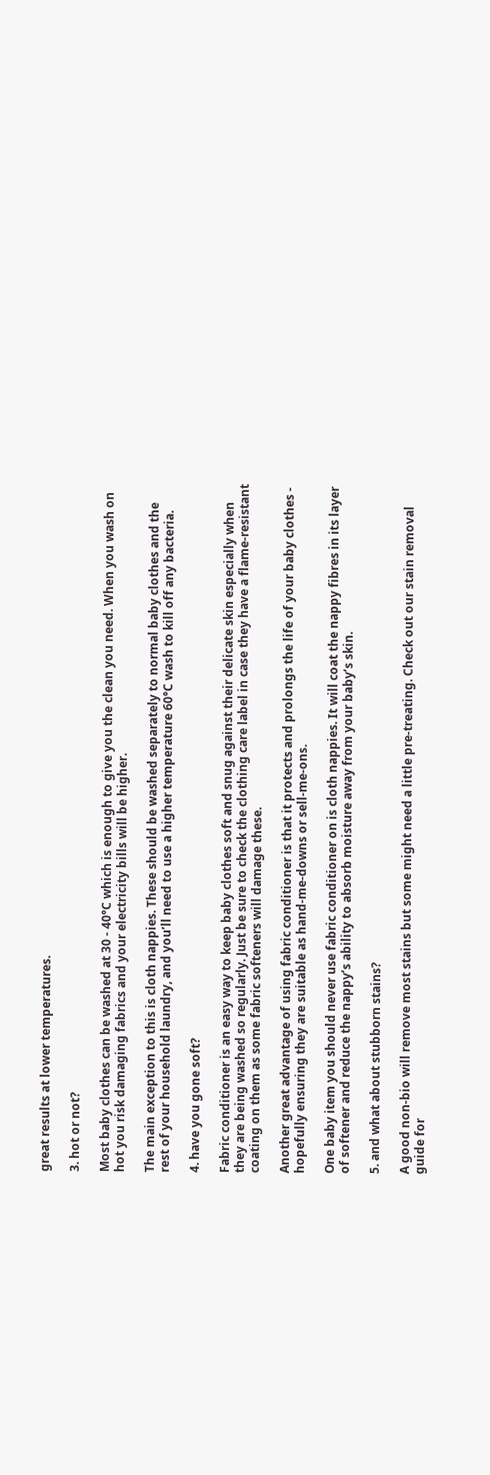great results at lower temperatures.

3. hot or not?

Most baby clothes can be washed at 30 - 40°C which is enough to give you the clean you need. When you wash on hot you risk damaging fabrics and your electricity bills will be higher.

The main exception to this is cloth nappies. These should be washed separately to normal baby clothes and the rest of your household laundry, and you’ll need to use a higher temperature 60°C wash to kill off any bacteria.

4. have you gone soft?

Fabric conditioner is an easy way to keep baby clothes soft and snug against their delicate skin especially when they are being washed so regularly. Just be sure to check the clothing care label in case they have a flame-resistant coating on them as some fabric softeners will damage these.

Another great advantage of using fabric conditioner is that it protects and prolongs the life of your baby clothes - hopefully ensuring they are suitable as hand-me-downs or sell-me-ons.

One baby item you should never use fabric conditioner on is cloth nappies. It will coat the nappy fibres in its layer of softener and reduce the nappy’s ability to absorb moisture away from your baby’s skin.

5. and what about stubborn stains?

A good non-bio will remove most stains but some might need a little pre-treating. Check out our stain removal guide for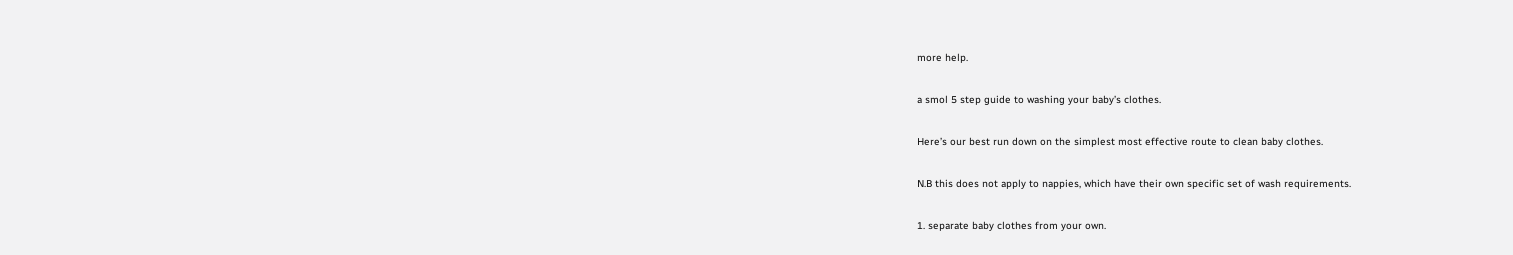more help.

a smol 5 step guide to washing your baby’s clothes.

Here’s our best run down on the simplest most effective route to clean baby clothes.

N.B this does not apply to nappies, which have their own specific set of wash requirements.

1. separate baby clothes from your own.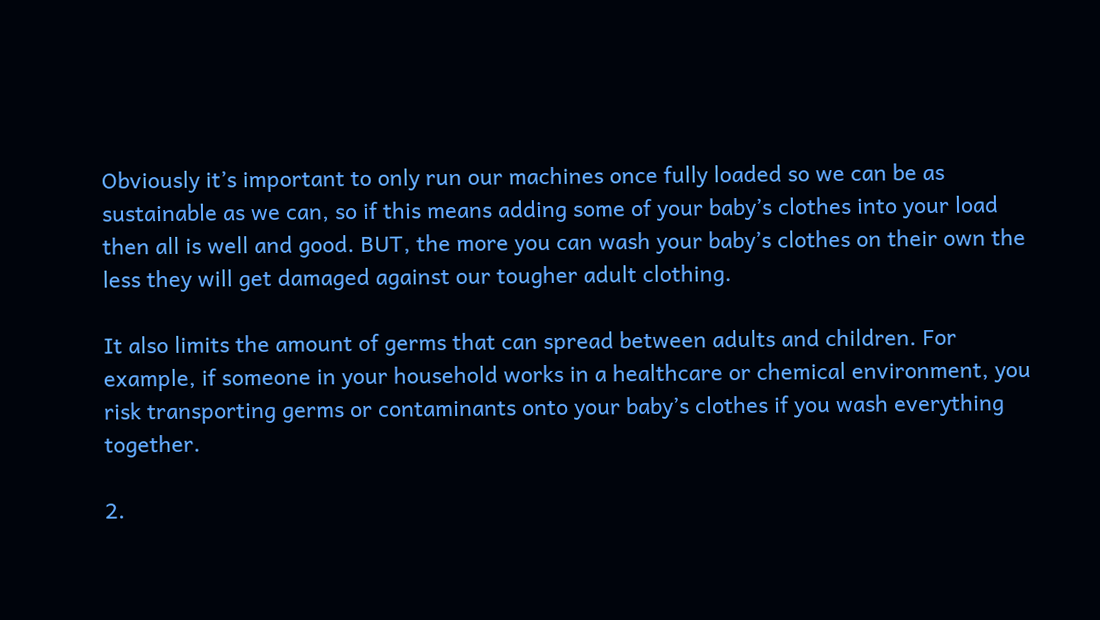Obviously it’s important to only run our machines once fully loaded so we can be as sustainable as we can, so if this means adding some of your baby’s clothes into your load then all is well and good. BUT, the more you can wash your baby’s clothes on their own the less they will get damaged against our tougher adult clothing.

It also limits the amount of germs that can spread between adults and children. For example, if someone in your household works in a healthcare or chemical environment, you risk transporting germs or contaminants onto your baby’s clothes if you wash everything together.

2.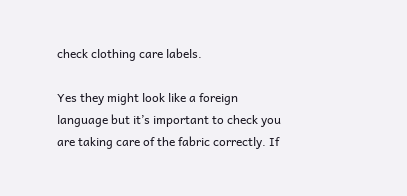check clothing care labels.

Yes they might look like a foreign language but it’s important to check you are taking care of the fabric correctly. If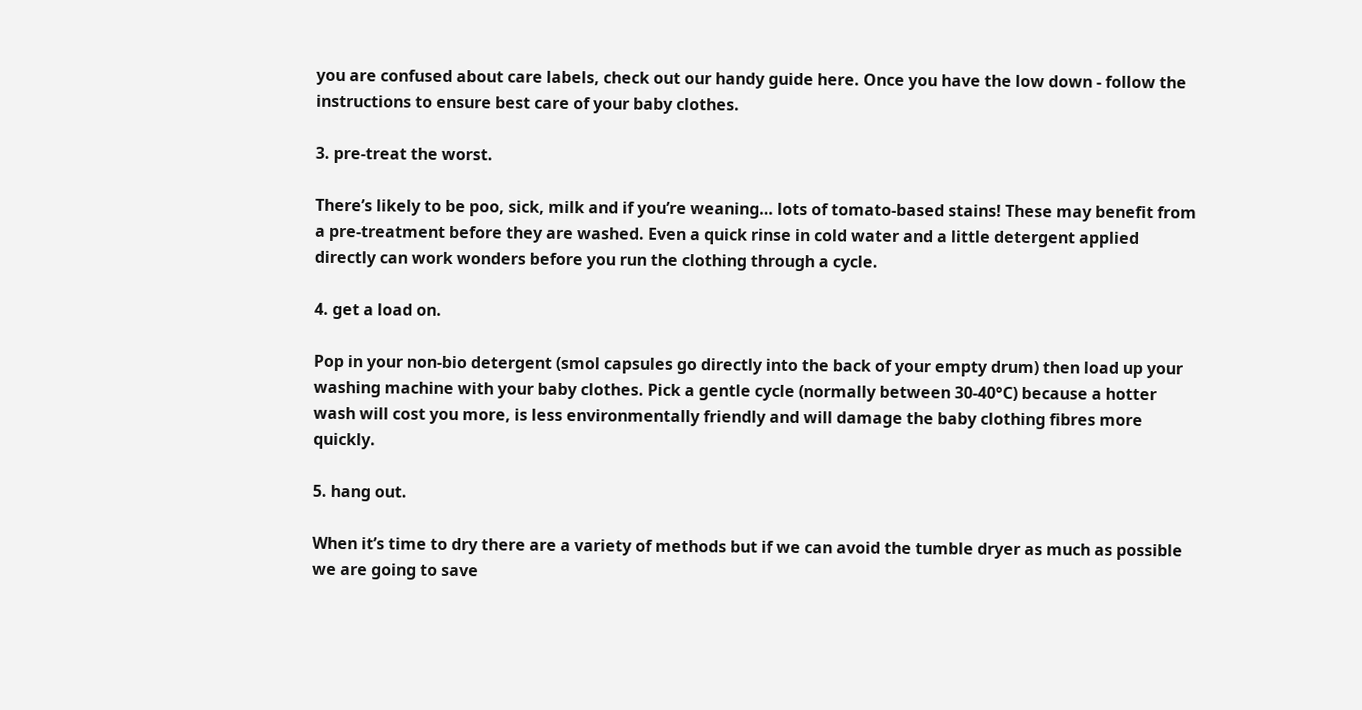you are confused about care labels, check out our handy guide here. Once you have the low down - follow the instructions to ensure best care of your baby clothes.

3. pre-treat the worst.

There’s likely to be poo, sick, milk and if you’re weaning… lots of tomato-based stains! These may benefit from a pre-treatment before they are washed. Even a quick rinse in cold water and a little detergent applied directly can work wonders before you run the clothing through a cycle.

4. get a load on.

Pop in your non-bio detergent (smol capsules go directly into the back of your empty drum) then load up your washing machine with your baby clothes. Pick a gentle cycle (normally between 30-40°C) because a hotter wash will cost you more, is less environmentally friendly and will damage the baby clothing fibres more quickly.

5. hang out.

When it’s time to dry there are a variety of methods but if we can avoid the tumble dryer as much as possible we are going to save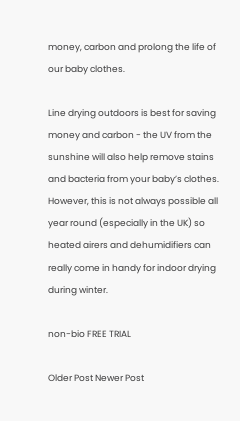money, carbon and prolong the life of our baby clothes.

Line drying outdoors is best for saving money and carbon - the UV from the sunshine will also help remove stains and bacteria from your baby’s clothes. However, this is not always possible all year round (especially in the UK) so heated airers and dehumidifiers can really come in handy for indoor drying during winter.

non-bio FREE TRIAL

Older Post Newer Post